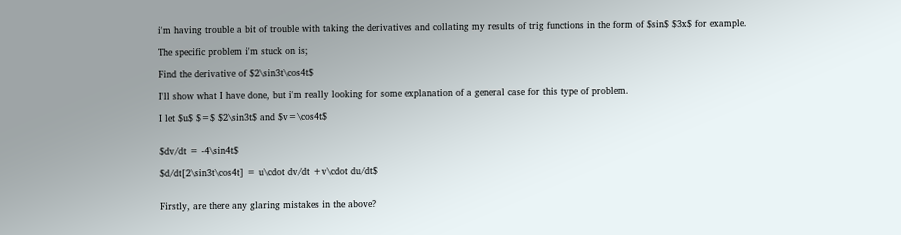i'm having trouble a bit of trouble with taking the derivatives and collating my results of trig functions in the form of $sin$ $3x$ for example.

The specific problem i'm stuck on is;

Find the derivative of $2\sin3t\cos4t$

I'll show what I have done, but i'm really looking for some explanation of a general case for this type of problem.

I let $u$ $=$ $2\sin3t$ and $v=\cos4t$


$dv/dt = -4\sin4t$

$d/dt[2\sin3t\cos4t] = u\cdot dv/dt +v\cdot du/dt$


Firstly, are there any glaring mistakes in the above?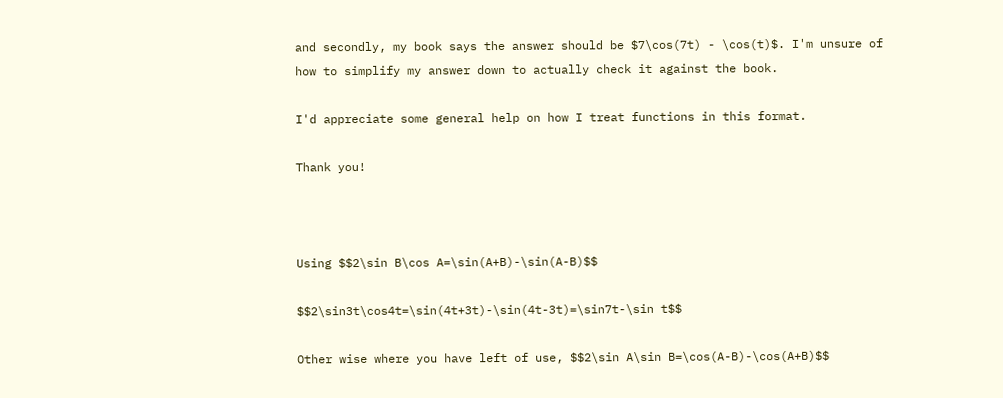and secondly, my book says the answer should be $7\cos(7t) - \cos(t)$. I'm unsure of how to simplify my answer down to actually check it against the book.

I'd appreciate some general help on how I treat functions in this format.

Thank you!



Using $$2\sin B\cos A=\sin(A+B)-\sin(A-B)$$

$$2\sin3t\cos4t=\sin(4t+3t)-\sin(4t-3t)=\sin7t-\sin t$$

Other wise where you have left of use, $$2\sin A\sin B=\cos(A-B)-\cos(A+B)$$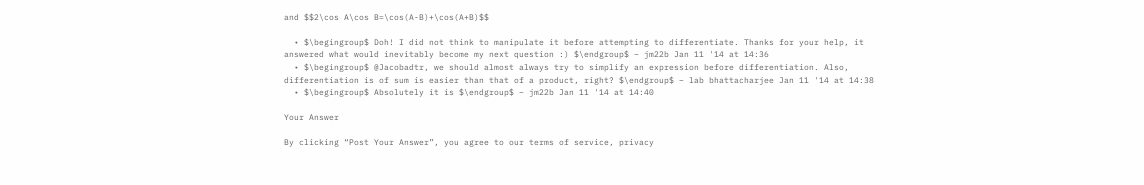and $$2\cos A\cos B=\cos(A-B)+\cos(A+B)$$

  • $\begingroup$ Doh! I did not think to manipulate it before attempting to differentiate. Thanks for your help, it answered what would inevitably become my next question :) $\endgroup$ – jm22b Jan 11 '14 at 14:36
  • $\begingroup$ @Jacobadtr, we should almost always try to simplify an expression before differentiation. Also, differentiation is of sum is easier than that of a product, right? $\endgroup$ – lab bhattacharjee Jan 11 '14 at 14:38
  • $\begingroup$ Absolutely it is $\endgroup$ – jm22b Jan 11 '14 at 14:40

Your Answer

By clicking “Post Your Answer”, you agree to our terms of service, privacy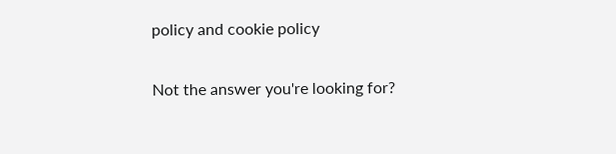policy and cookie policy

Not the answer you're looking for?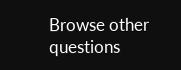Browse other questions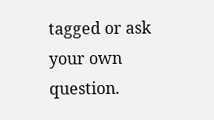tagged or ask your own question.